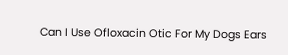Can I Use Ofloxacin Otic For My Dogs Ears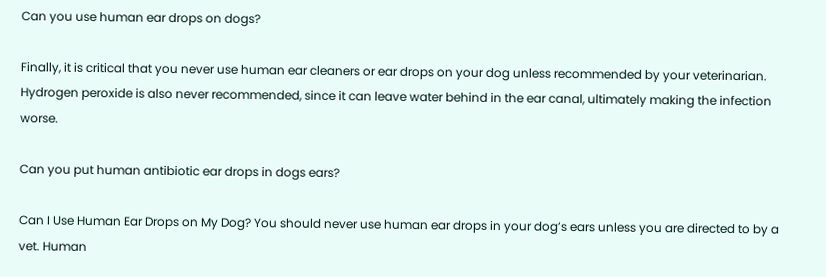Can you use human ear drops on dogs?

Finally, it is critical that you never use human ear cleaners or ear drops on your dog unless recommended by your veterinarian. Hydrogen peroxide is also never recommended, since it can leave water behind in the ear canal, ultimately making the infection worse.

Can you put human antibiotic ear drops in dogs ears?

Can I Use Human Ear Drops on My Dog? You should never use human ear drops in your dog’s ears unless you are directed to by a vet. Human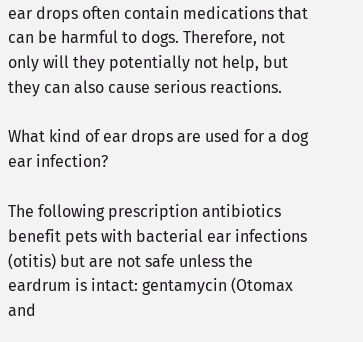ear drops often contain medications that can be harmful to dogs. Therefore, not only will they potentially not help, but they can also cause serious reactions.

What kind of ear drops are used for a dog ear infection?

The following prescription antibiotics benefit pets with bacterial ear infections (otitis) but are not safe unless the eardrum is intact: gentamycin (Otomax and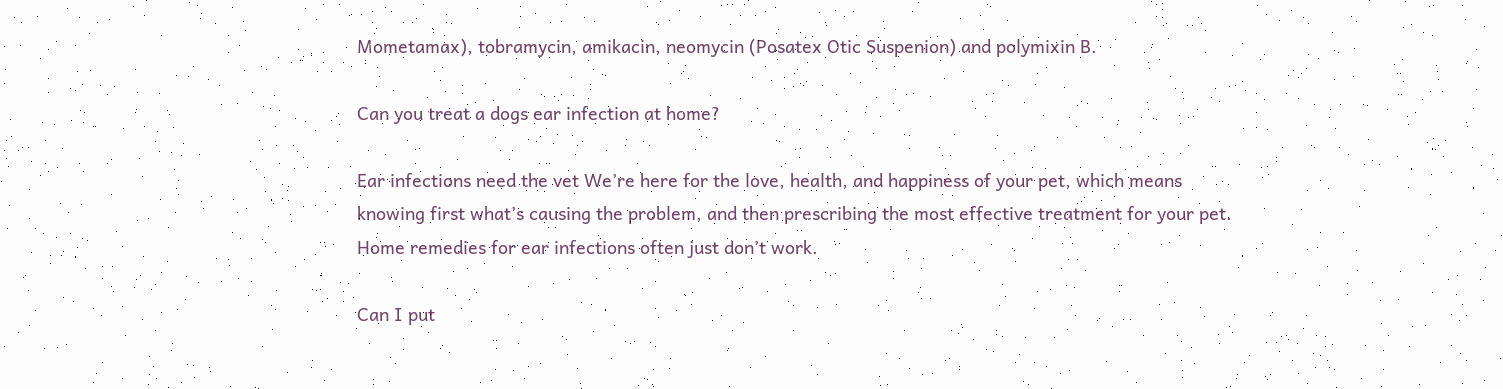Mometamax), tobramycin, amikacin, neomycin (Posatex Otic Suspenion) and polymixin B.

Can you treat a dogs ear infection at home?

Ear infections need the vet We’re here for the love, health, and happiness of your pet, which means knowing first what’s causing the problem, and then prescribing the most effective treatment for your pet. Home remedies for ear infections often just don’t work.

Can I put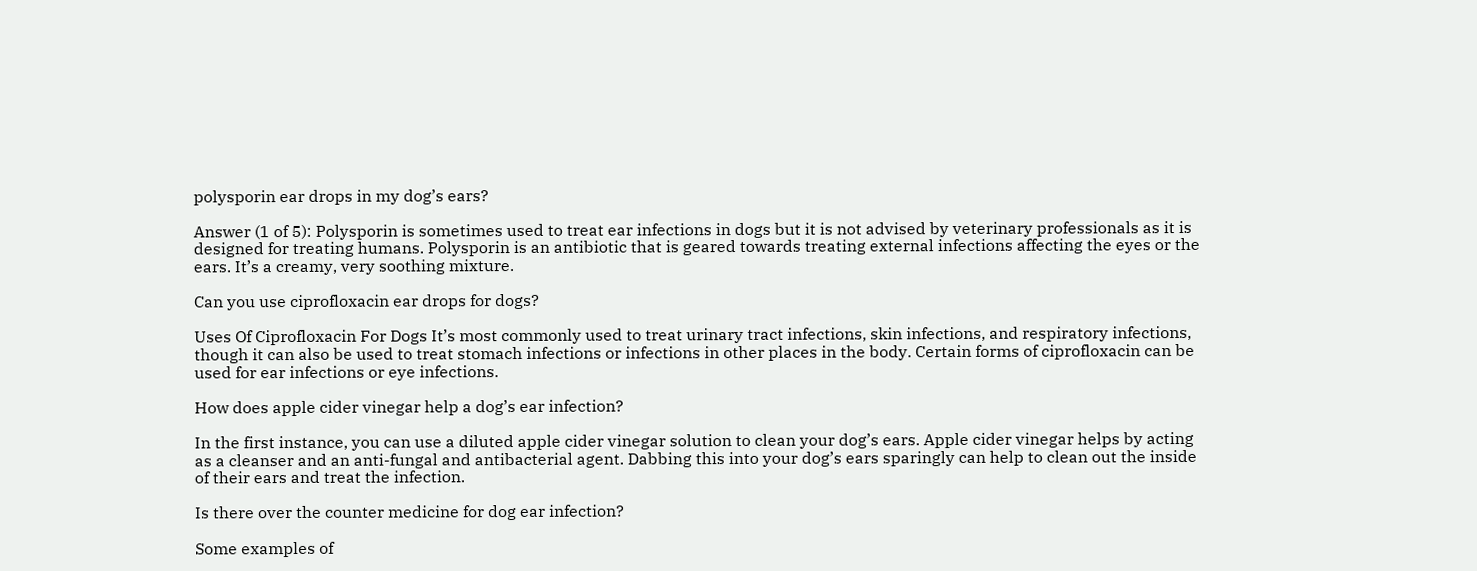polysporin ear drops in my dog’s ears?

Answer (1 of 5): Polysporin is sometimes used to treat ear infections in dogs but it is not advised by veterinary professionals as it is designed for treating humans. Polysporin is an antibiotic that is geared towards treating external infections affecting the eyes or the ears. It’s a creamy, very soothing mixture.

Can you use ciprofloxacin ear drops for dogs?

Uses Of Ciprofloxacin For Dogs It’s most commonly used to treat urinary tract infections, skin infections, and respiratory infections, though it can also be used to treat stomach infections or infections in other places in the body. Certain forms of ciprofloxacin can be used for ear infections or eye infections.

How does apple cider vinegar help a dog’s ear infection?

In the first instance, you can use a diluted apple cider vinegar solution to clean your dog’s ears. Apple cider vinegar helps by acting as a cleanser and an anti-fungal and antibacterial agent. Dabbing this into your dog’s ears sparingly can help to clean out the inside of their ears and treat the infection.

Is there over the counter medicine for dog ear infection?

Some examples of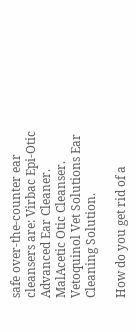safe over-the-counter ear cleansers are: Virbac Epi-Otic Advanced Ear Cleaner. MalAcetic Otic Cleanser. Vetoquinol Vet Solutions Ear Cleaning Solution.

How do you get rid of a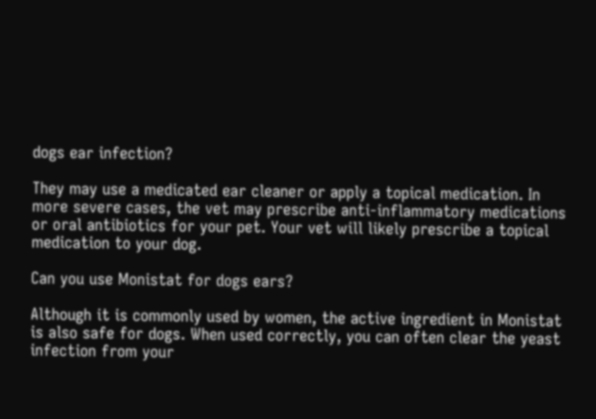dogs ear infection?

They may use a medicated ear cleaner or apply a topical medication. In more severe cases, the vet may prescribe anti-inflammatory medications or oral antibiotics for your pet. Your vet will likely prescribe a topical medication to your dog.

Can you use Monistat for dogs ears?

Although it is commonly used by women, the active ingredient in Monistat is also safe for dogs. When used correctly, you can often clear the yeast infection from your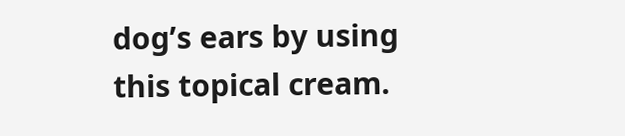dog’s ears by using this topical cream.